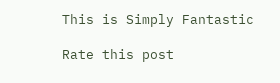This is Simply Fantastic

Rate this post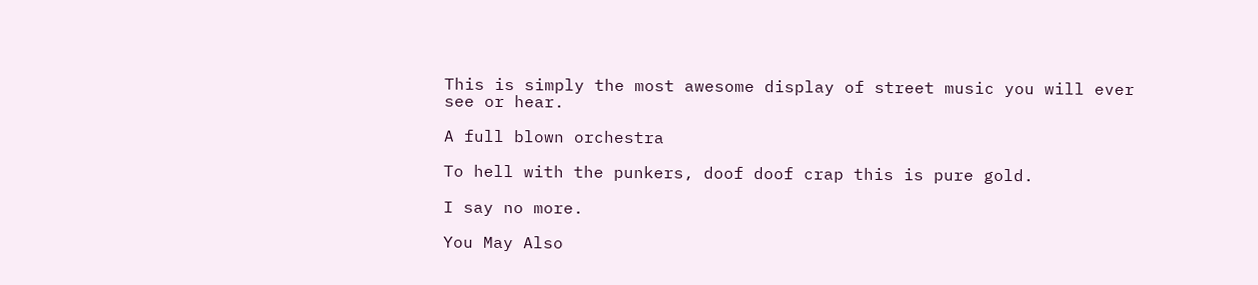This is simply the most awesome display of street music you will ever see or hear.

A full blown orchestra

To hell with the punkers, doof doof crap this is pure gold.

I say no more.

You May Also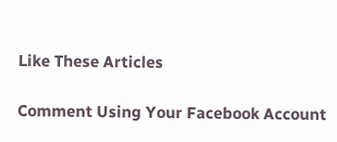Like These Articles

Comment Using Your Facebook Account